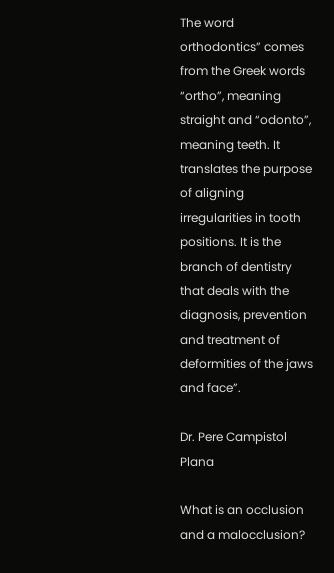The word orthodontics” comes from the Greek words “ortho”, meaning straight and “odonto”, meaning teeth. It translates the purpose of aligning irregularities in tooth positions. It is the branch of dentistry that deals with the diagnosis, prevention and treatment of deformities of the jaws and face”.

Dr. Pere Campistol Plana

What is an occlusion and a malocclusion?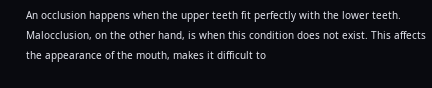An occlusion happens when the upper teeth fit perfectly with the lower teeth. Malocclusion, on the other hand, is when this condition does not exist. This affects the appearance of the mouth, makes it difficult to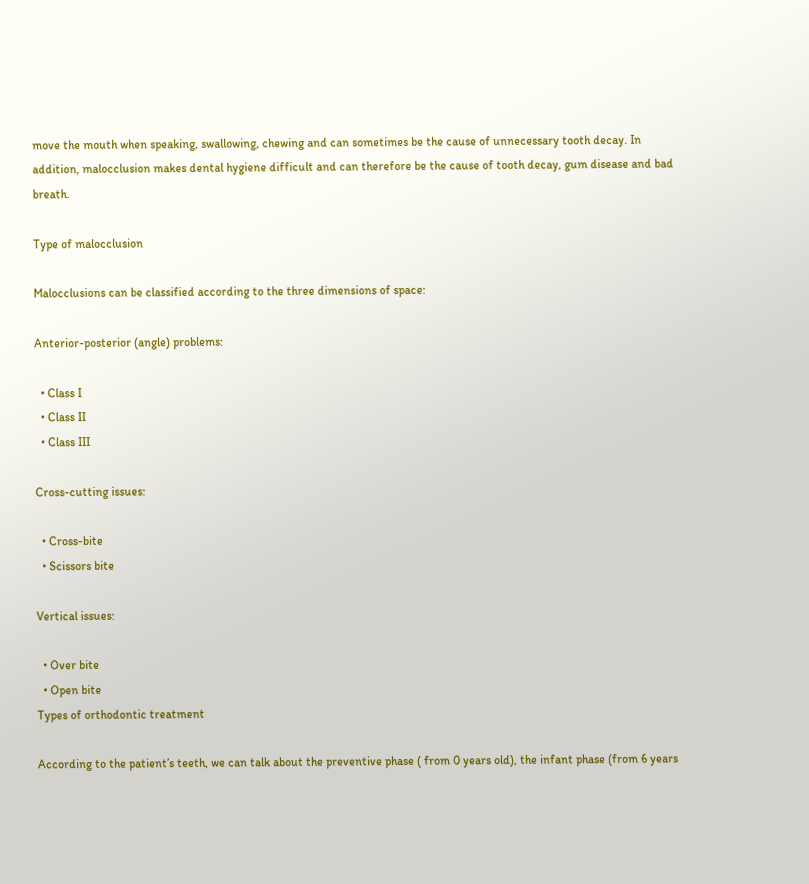move the mouth when speaking, swallowing, chewing and can sometimes be the cause of unnecessary tooth decay. In addition, malocclusion makes dental hygiene difficult and can therefore be the cause of tooth decay, gum disease and bad breath.

Type of malocclusion

Malocclusions can be classified according to the three dimensions of space:

Anterior-posterior (angle) problems:

  • Class I
  • Class II
  • Class III

Cross-cutting issues:

  • Cross-bite
  • Scissors bite

Vertical issues:

  • Over bite
  • Open bite
Types of orthodontic treatment

According to the patient’s teeth, we can talk about the preventive phase ( from 0 years old), the infant phase (from 6 years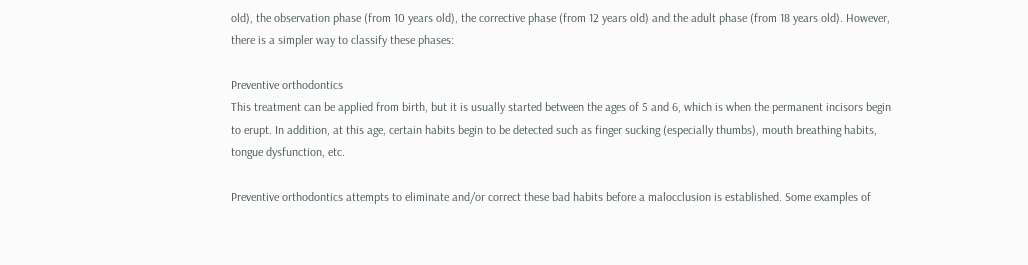old), the observation phase (from 10 years old), the corrective phase (from 12 years old) and the adult phase (from 18 years old). However, there is a simpler way to classify these phases:

Preventive orthodontics
This treatment can be applied from birth, but it is usually started between the ages of 5 and 6, which is when the permanent incisors begin to erupt. In addition, at this age, certain habits begin to be detected such as finger sucking (especially thumbs), mouth breathing habits, tongue dysfunction, etc.

Preventive orthodontics attempts to eliminate and/or correct these bad habits before a malocclusion is established. Some examples of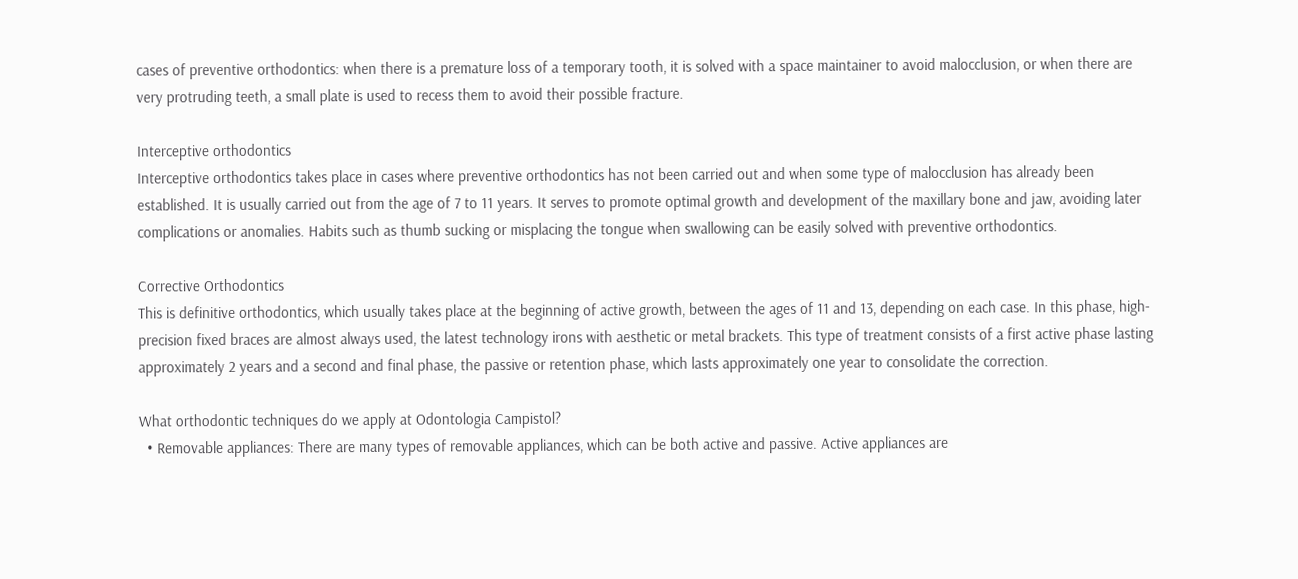cases of preventive orthodontics: when there is a premature loss of a temporary tooth, it is solved with a space maintainer to avoid malocclusion, or when there are very protruding teeth, a small plate is used to recess them to avoid their possible fracture.

Interceptive orthodontics
Interceptive orthodontics takes place in cases where preventive orthodontics has not been carried out and when some type of malocclusion has already been established. It is usually carried out from the age of 7 to 11 years. It serves to promote optimal growth and development of the maxillary bone and jaw, avoiding later complications or anomalies. Habits such as thumb sucking or misplacing the tongue when swallowing can be easily solved with preventive orthodontics.

Corrective Orthodontics
This is definitive orthodontics, which usually takes place at the beginning of active growth, between the ages of 11 and 13, depending on each case. In this phase, high-precision fixed braces are almost always used, the latest technology irons with aesthetic or metal brackets. This type of treatment consists of a first active phase lasting approximately 2 years and a second and final phase, the passive or retention phase, which lasts approximately one year to consolidate the correction.

What orthodontic techniques do we apply at Odontologia Campistol?
  • Removable appliances: There are many types of removable appliances, which can be both active and passive. Active appliances are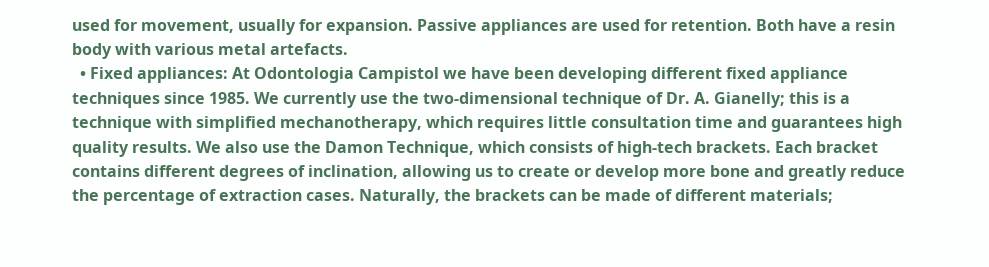used for movement, usually for expansion. Passive appliances are used for retention. Both have a resin body with various metal artefacts.
  • Fixed appliances: At Odontologia Campistol we have been developing different fixed appliance techniques since 1985. We currently use the two-dimensional technique of Dr. A. Gianelly; this is a technique with simplified mechanotherapy, which requires little consultation time and guarantees high quality results. We also use the Damon Technique, which consists of high-tech brackets. Each bracket contains different degrees of inclination, allowing us to create or develop more bone and greatly reduce the percentage of extraction cases. Naturally, the brackets can be made of different materials;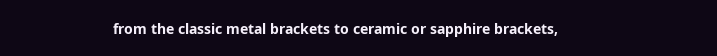from the classic metal brackets to ceramic or sapphire brackets,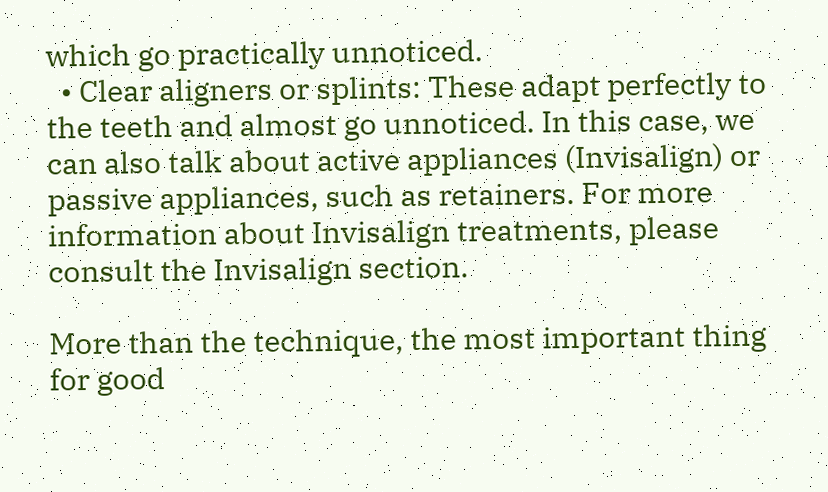which go practically unnoticed.
  • Clear aligners or splints: These adapt perfectly to the teeth and almost go unnoticed. In this case, we can also talk about active appliances (Invisalign) or passive appliances, such as retainers. For more information about Invisalign treatments, please consult the Invisalign section.

More than the technique, the most important thing for good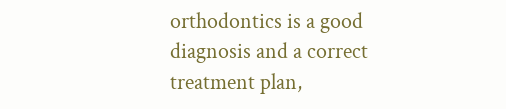orthodontics is a good diagnosis and a correct treatment plan,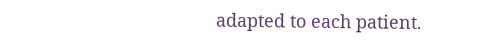adapted to each patient.